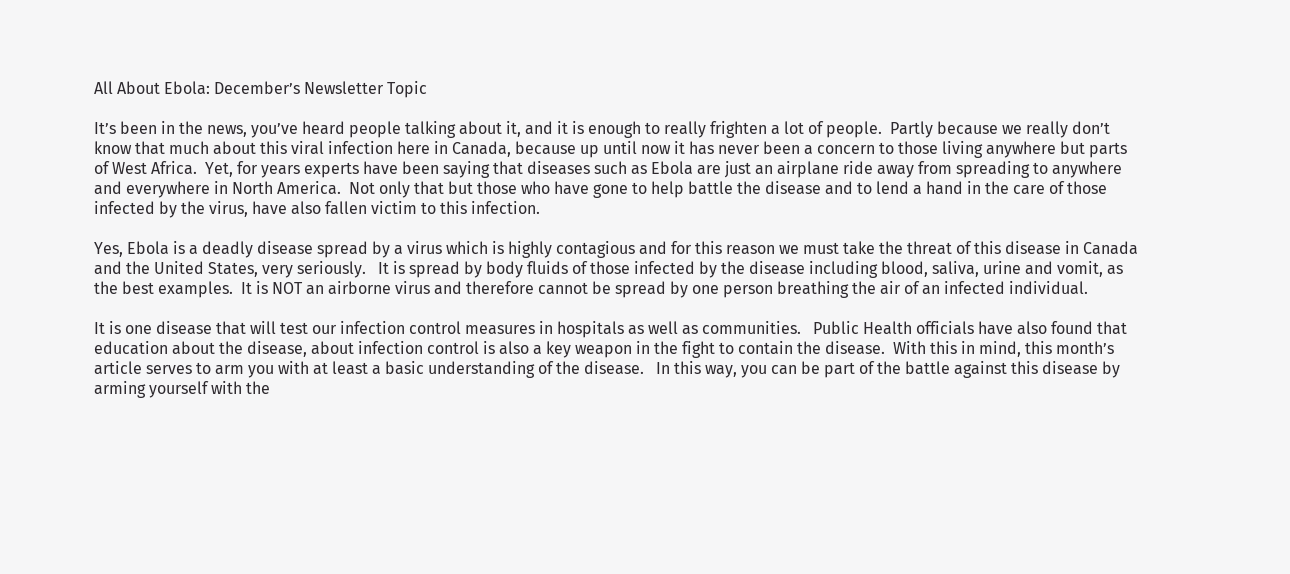All About Ebola: December’s Newsletter Topic

It’s been in the news, you’ve heard people talking about it, and it is enough to really frighten a lot of people.  Partly because we really don’t know that much about this viral infection here in Canada, because up until now it has never been a concern to those living anywhere but parts of West Africa.  Yet, for years experts have been saying that diseases such as Ebola are just an airplane ride away from spreading to anywhere and everywhere in North America.  Not only that but those who have gone to help battle the disease and to lend a hand in the care of those infected by the virus, have also fallen victim to this infection.

Yes, Ebola is a deadly disease spread by a virus which is highly contagious and for this reason we must take the threat of this disease in Canada and the United States, very seriously.   It is spread by body fluids of those infected by the disease including blood, saliva, urine and vomit, as the best examples.  It is NOT an airborne virus and therefore cannot be spread by one person breathing the air of an infected individual.

It is one disease that will test our infection control measures in hospitals as well as communities.   Public Health officials have also found that education about the disease, about infection control is also a key weapon in the fight to contain the disease.  With this in mind, this month’s article serves to arm you with at least a basic understanding of the disease.   In this way, you can be part of the battle against this disease by arming yourself with the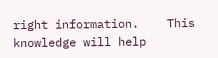right information.    This knowledge will help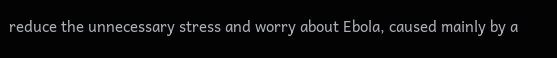reduce the unnecessary stress and worry about Ebola, caused mainly by a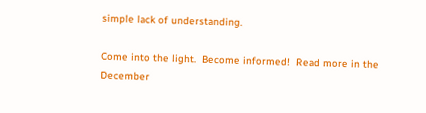simple lack of understanding.

Come into the light.  Become informed!  Read more in the December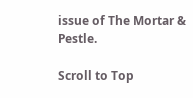issue of The Mortar & Pestle.

Scroll to Top